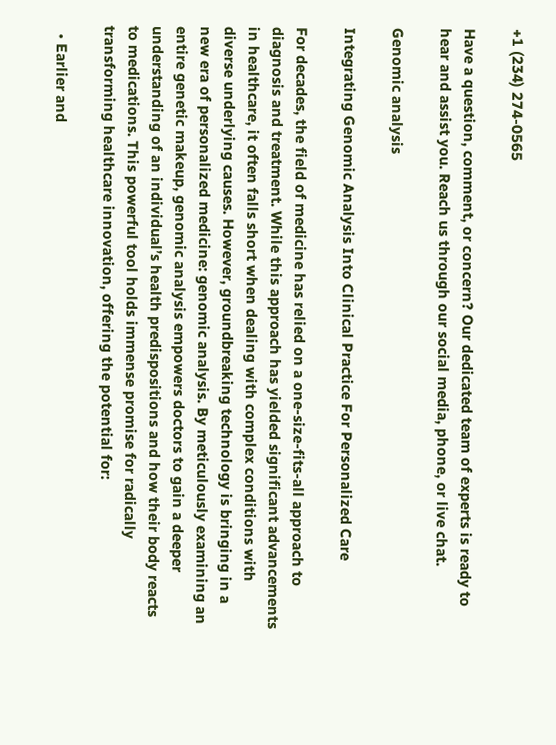+1 (234) 274-0565

Have a question, comment, or concern? Our dedicated team of experts is ready to hear and assist you. Reach us through our social media, phone, or live chat.

Genomic analysis

Integrating Genomic Analysis Into Clinical Practice For Personalized Care

For decades, the field of medicine has relied on a one-size-fits-all approach to diagnosis and treatment. While this approach has yielded significant advancements in healthcare, it often falls short when dealing with complex conditions with diverse underlying causes. However, groundbreaking technology is bringing in a new era of personalized medicine: genomic analysis. By meticulously examining an entire genetic makeup, genomic analysis empowers doctors to gain a deeper understanding of an individual’s health predispositions and how their body reacts to medications. This powerful tool holds immense promise for radically transforming healthcare innovation, offering the potential for:

  • Earlier and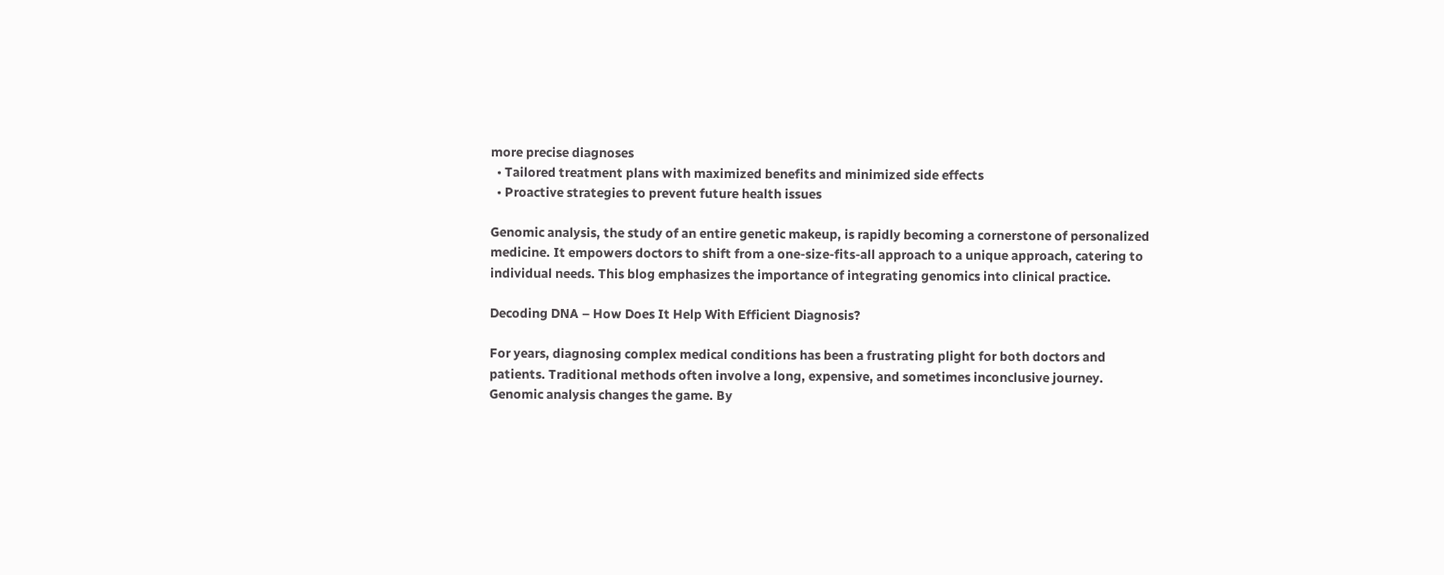more precise diagnoses
  • Tailored treatment plans with maximized benefits and minimized side effects
  • Proactive strategies to prevent future health issues

Genomic analysis, the study of an entire genetic makeup, is rapidly becoming a cornerstone of personalized medicine. It empowers doctors to shift from a one-size-fits-all approach to a unique approach, catering to individual needs. This blog emphasizes the importance of integrating genomics into clinical practice.

Decoding DNA – How Does It Help With Efficient Diagnosis?

For years, diagnosing complex medical conditions has been a frustrating plight for both doctors and patients. Traditional methods often involve a long, expensive, and sometimes inconclusive journey. Genomic analysis changes the game. By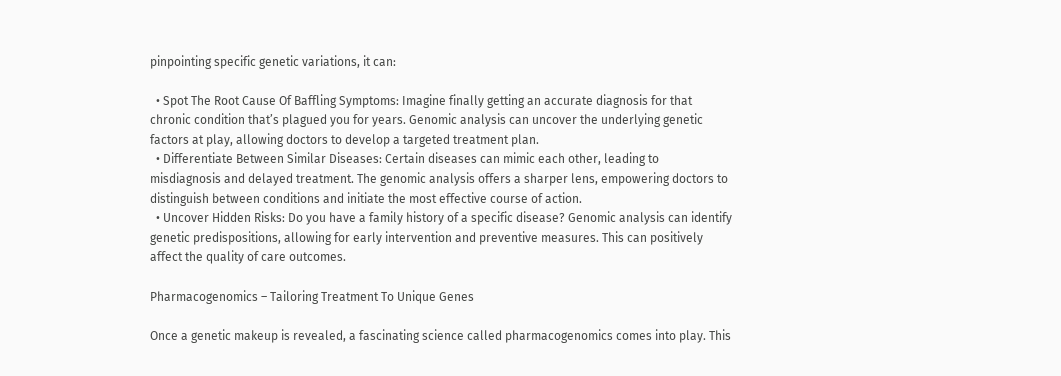pinpointing specific genetic variations, it can:

  • Spot The Root Cause Of Baffling Symptoms: Imagine finally getting an accurate diagnosis for that chronic condition that’s plagued you for years. Genomic analysis can uncover the underlying genetic factors at play, allowing doctors to develop a targeted treatment plan.
  • Differentiate Between Similar Diseases: Certain diseases can mimic each other, leading to misdiagnosis and delayed treatment. The genomic analysis offers a sharper lens, empowering doctors to distinguish between conditions and initiate the most effective course of action.
  • Uncover Hidden Risks: Do you have a family history of a specific disease? Genomic analysis can identify genetic predispositions, allowing for early intervention and preventive measures. This can positively affect the quality of care outcomes.

Pharmacogenomics – Tailoring Treatment To Unique Genes

Once a genetic makeup is revealed, a fascinating science called pharmacogenomics comes into play. This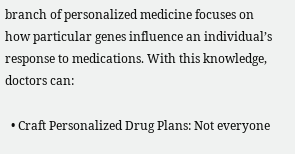branch of personalized medicine focuses on how particular genes influence an individual’s response to medications. With this knowledge, doctors can:

  • Craft Personalized Drug Plans: Not everyone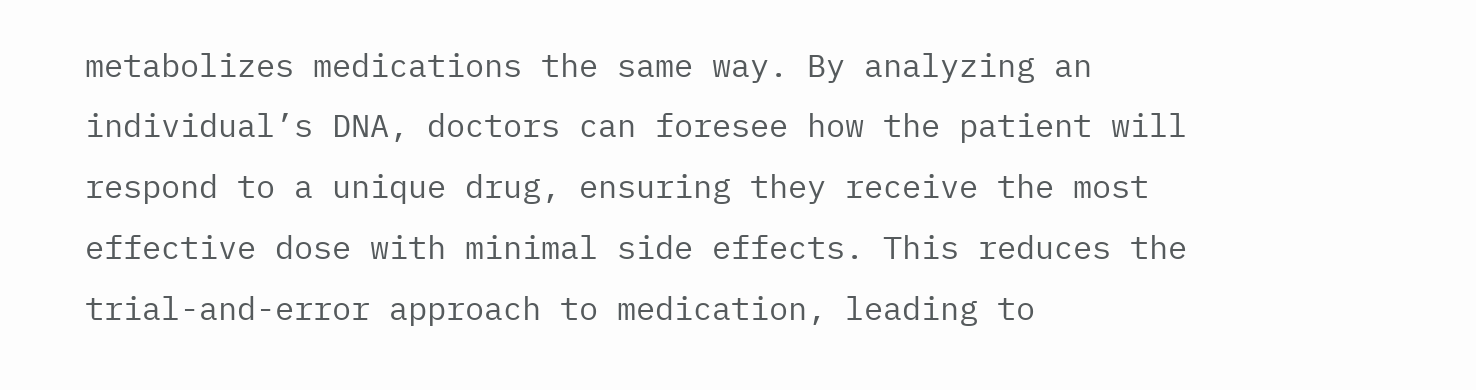metabolizes medications the same way. By analyzing an individual’s DNA, doctors can foresee how the patient will respond to a unique drug, ensuring they receive the most effective dose with minimal side effects. This reduces the trial-and-error approach to medication, leading to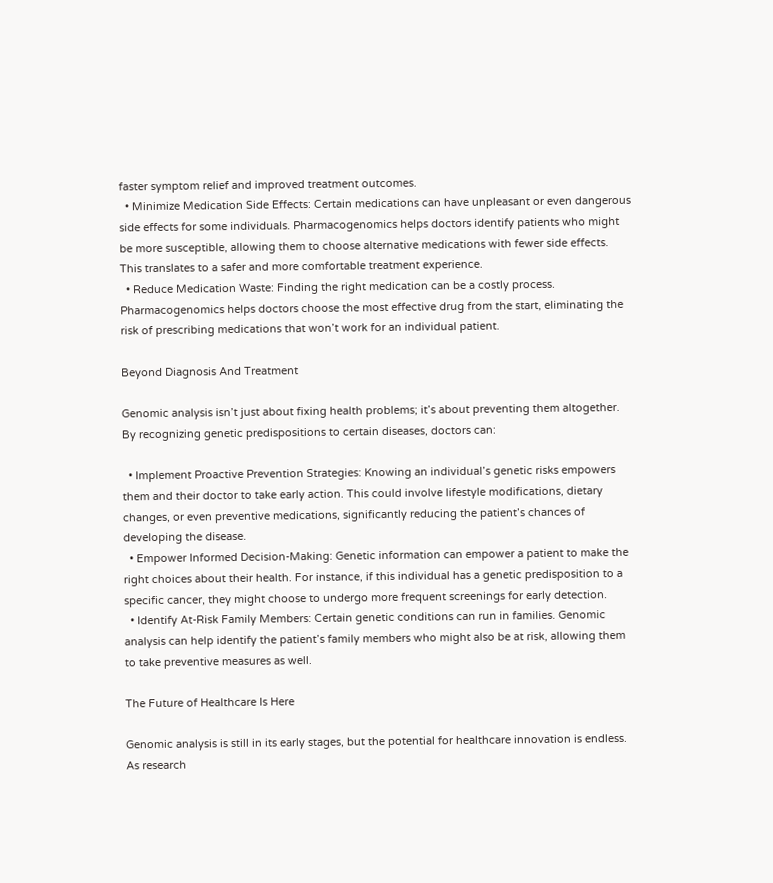faster symptom relief and improved treatment outcomes.
  • Minimize Medication Side Effects: Certain medications can have unpleasant or even dangerous side effects for some individuals. Pharmacogenomics helps doctors identify patients who might be more susceptible, allowing them to choose alternative medications with fewer side effects. This translates to a safer and more comfortable treatment experience.
  • Reduce Medication Waste: Finding the right medication can be a costly process. Pharmacogenomics helps doctors choose the most effective drug from the start, eliminating the risk of prescribing medications that won’t work for an individual patient.

Beyond Diagnosis And Treatment

Genomic analysis isn’t just about fixing health problems; it’s about preventing them altogether. By recognizing genetic predispositions to certain diseases, doctors can:

  • Implement Proactive Prevention Strategies: Knowing an individual’s genetic risks empowers them and their doctor to take early action. This could involve lifestyle modifications, dietary changes, or even preventive medications, significantly reducing the patient’s chances of developing the disease.
  • Empower Informed Decision-Making: Genetic information can empower a patient to make the right choices about their health. For instance, if this individual has a genetic predisposition to a specific cancer, they might choose to undergo more frequent screenings for early detection.
  • Identify At-Risk Family Members: Certain genetic conditions can run in families. Genomic analysis can help identify the patient’s family members who might also be at risk, allowing them to take preventive measures as well.

The Future of Healthcare Is Here

Genomic analysis is still in its early stages, but the potential for healthcare innovation is endless. As research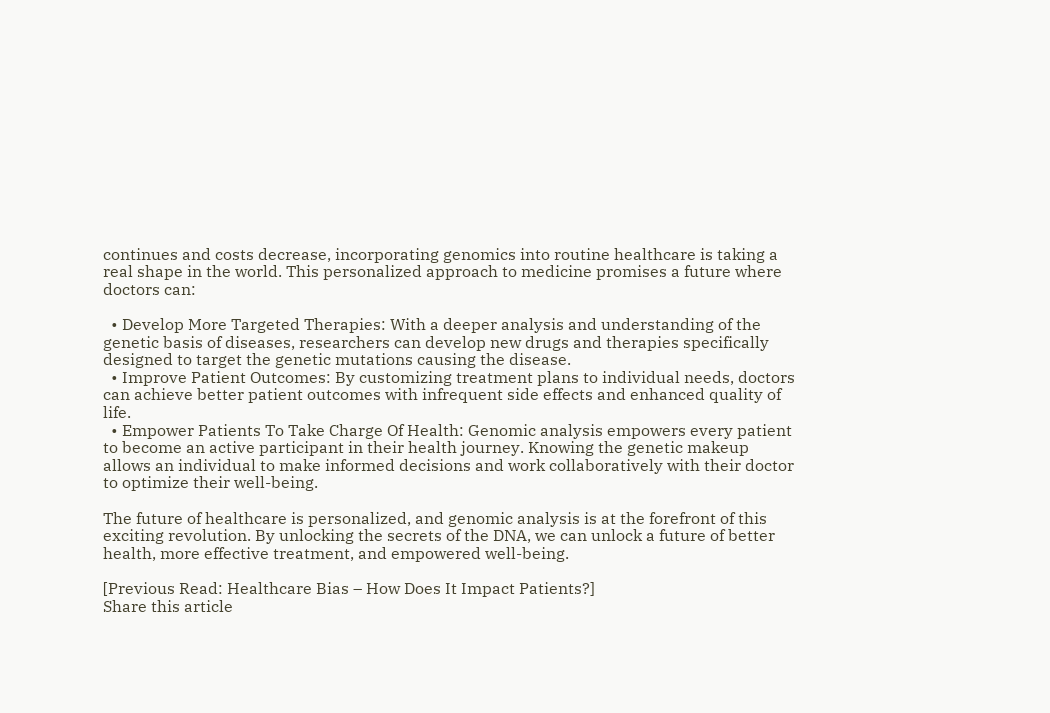continues and costs decrease, incorporating genomics into routine healthcare is taking a real shape in the world. This personalized approach to medicine promises a future where doctors can:

  • Develop More Targeted Therapies: With a deeper analysis and understanding of the genetic basis of diseases, researchers can develop new drugs and therapies specifically designed to target the genetic mutations causing the disease.
  • Improve Patient Outcomes: By customizing treatment plans to individual needs, doctors can achieve better patient outcomes with infrequent side effects and enhanced quality of life.
  • Empower Patients To Take Charge Of Health: Genomic analysis empowers every patient to become an active participant in their health journey. Knowing the genetic makeup allows an individual to make informed decisions and work collaboratively with their doctor to optimize their well-being.

The future of healthcare is personalized, and genomic analysis is at the forefront of this exciting revolution. By unlocking the secrets of the DNA, we can unlock a future of better health, more effective treatment, and empowered well-being.

[Previous Read: Healthcare Bias – How Does It Impact Patients?]
Share this article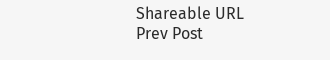Shareable URL
Prev Post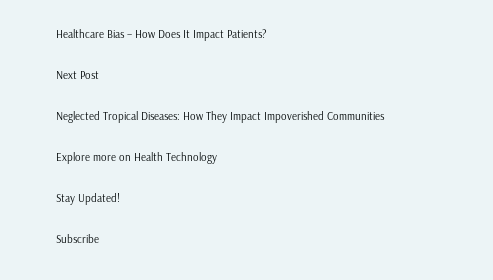Healthcare Bias – How Does It Impact Patients?

Next Post

Neglected Tropical Diseases: How They Impact Impoverished Communities

Explore more on Health Technology

Stay Updated!

Subscribe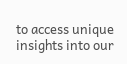to access unique insights into our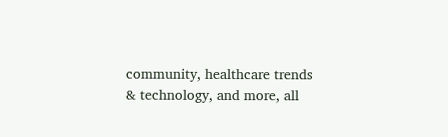community, healthcare trends & technology, and more, all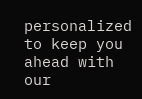personalized to keep you ahead with our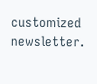customized newsletter.